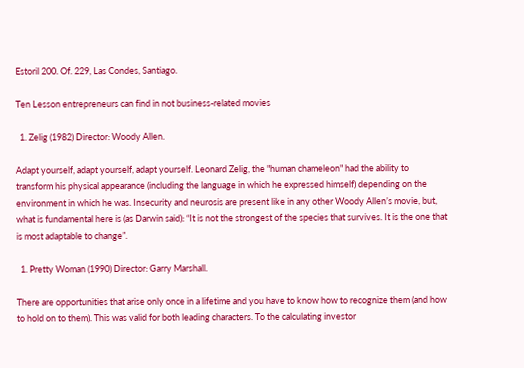Estoril 200. Of. 229, Las Condes, Santiago.

Ten Lesson entrepreneurs can find in not business-related movies

  1. Zelig (1982) Director: Woody Allen.

Adapt yourself, adapt yourself, adapt yourself. Leonard Zelig, the "human chameleon" had the ability to transform his physical appearance (including the language in which he expressed himself) depending on the environment in which he was. Insecurity and neurosis are present like in any other Woody Allen’s movie, but, what is fundamental here is (as Darwin said): “It is not the strongest of the species that survives. It is the one that is most adaptable to change”.

  1. Pretty Woman (1990) Director: Garry Marshall.

There are opportunities that arise only once in a lifetime and you have to know how to recognize them (and how to hold on to them). This was valid for both leading characters. To the calculating investor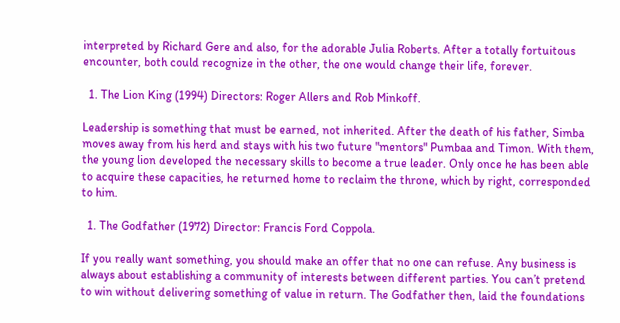interpreted by Richard Gere and also, for the adorable Julia Roberts. After a totally fortuitous encounter, both could recognize in the other, the one would change their life, forever.

  1. The Lion King (1994) Directors: Roger Allers and Rob Minkoff.

Leadership is something that must be earned, not inherited. After the death of his father, Simba moves away from his herd and stays with his two future "mentors" Pumbaa and Timon. With them, the young lion developed the necessary skills to become a true leader. Only once he has been able to acquire these capacities, he returned home to reclaim the throne, which by right, corresponded to him.

  1. The Godfather (1972) Director: Francis Ford Coppola.

If you really want something, you should make an offer that no one can refuse. Any business is always about establishing a community of interests between different parties. You can’t pretend to win without delivering something of value in return. The Godfather then, laid the foundations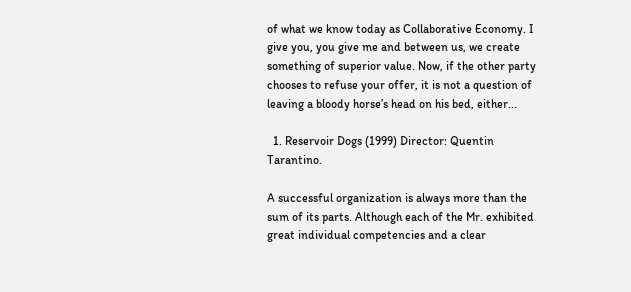of what we know today as Collaborative Economy. I give you, you give me and between us, we create something of superior value. Now, if the other party chooses to refuse your offer, it is not a question of leaving a bloody horse’s head on his bed, either...

  1. Reservoir Dogs (1999) Director: Quentin Tarantino.

A successful organization is always more than the sum of its parts. Although each of the Mr. exhibited great individual competencies and a clear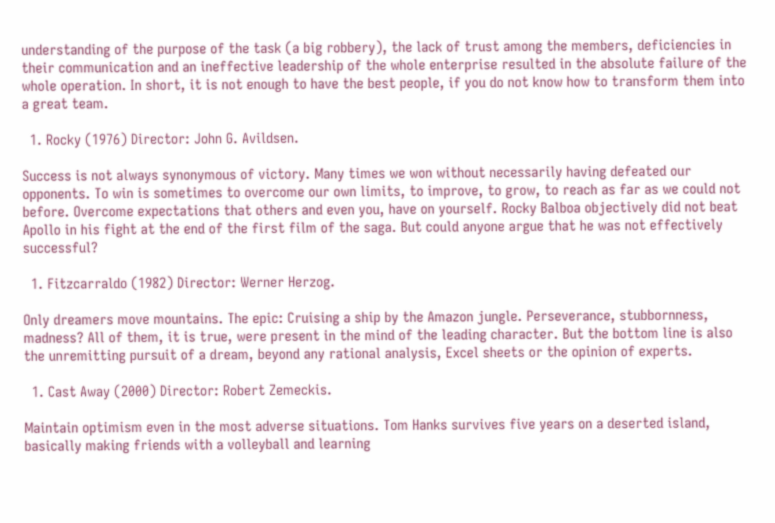understanding of the purpose of the task (a big robbery), the lack of trust among the members, deficiencies in their communication and an ineffective leadership of the whole enterprise resulted in the absolute failure of the whole operation. In short, it is not enough to have the best people, if you do not know how to transform them into a great team.

  1. Rocky (1976) Director: John G. Avildsen.

Success is not always synonymous of victory. Many times we won without necessarily having defeated our opponents. To win is sometimes to overcome our own limits, to improve, to grow, to reach as far as we could not before. Overcome expectations that others and even you, have on yourself. Rocky Balboa objectively did not beat Apollo in his fight at the end of the first film of the saga. But could anyone argue that he was not effectively successful?

  1. Fitzcarraldo (1982) Director: Werner Herzog.

Only dreamers move mountains. The epic: Cruising a ship by the Amazon jungle. Perseverance, stubbornness, madness? All of them, it is true, were present in the mind of the leading character. But the bottom line is also the unremitting pursuit of a dream, beyond any rational analysis, Excel sheets or the opinion of experts.

  1. Cast Away (2000) Director: Robert Zemeckis.

Maintain optimism even in the most adverse situations. Tom Hanks survives five years on a deserted island, basically making friends with a volleyball and learning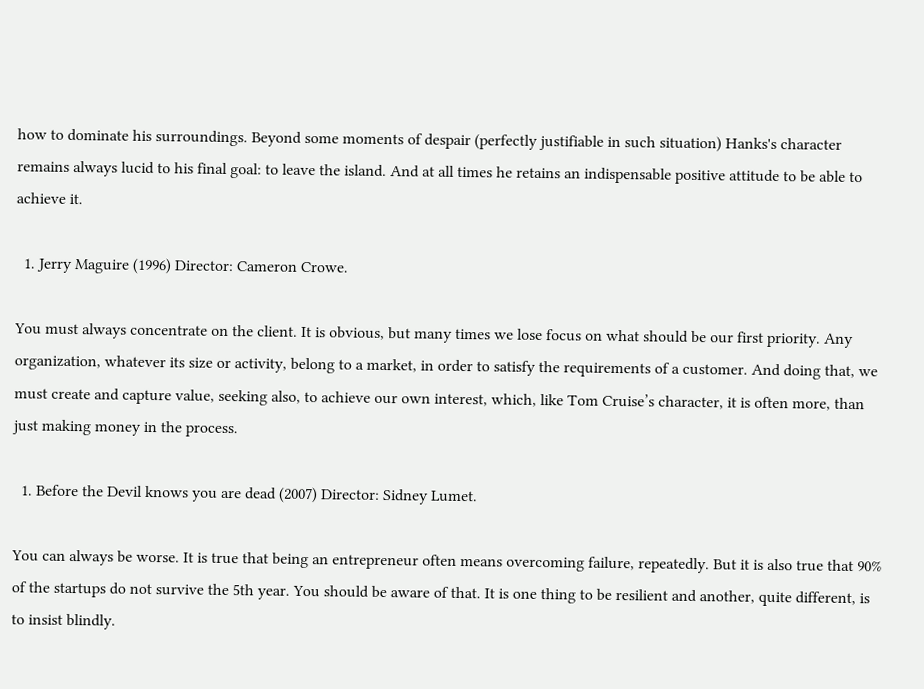how to dominate his surroundings. Beyond some moments of despair (perfectly justifiable in such situation) Hanks's character remains always lucid to his final goal: to leave the island. And at all times he retains an indispensable positive attitude to be able to achieve it.

  1. Jerry Maguire (1996) Director: Cameron Crowe.

You must always concentrate on the client. It is obvious, but many times we lose focus on what should be our first priority. Any organization, whatever its size or activity, belong to a market, in order to satisfy the requirements of a customer. And doing that, we must create and capture value, seeking also, to achieve our own interest, which, like Tom Cruise’s character, it is often more, than just making money in the process.

  1. Before the Devil knows you are dead (2007) Director: Sidney Lumet.

You can always be worse. It is true that being an entrepreneur often means overcoming failure, repeatedly. But it is also true that 90% of the startups do not survive the 5th year. You should be aware of that. It is one thing to be resilient and another, quite different, is to insist blindly.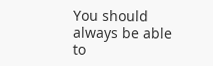You should always be able to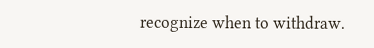recognize when to withdraw.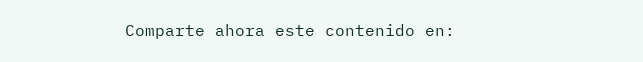Comparte ahora este contenido en: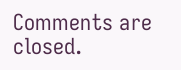Comments are closed.